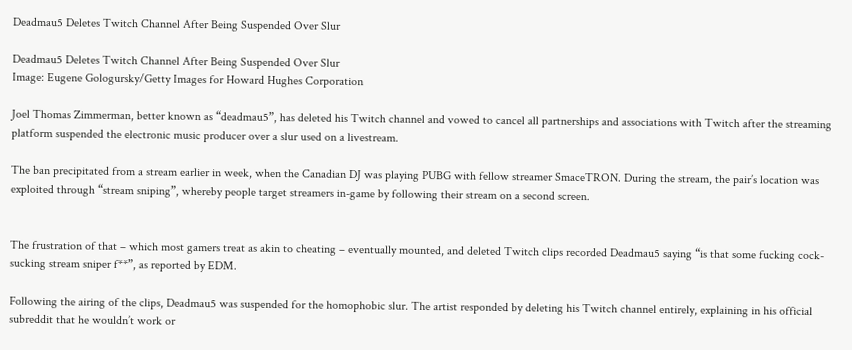Deadmau5 Deletes Twitch Channel After Being Suspended Over Slur

Deadmau5 Deletes Twitch Channel After Being Suspended Over Slur
Image: Eugene Gologursky/Getty Images for Howard Hughes Corporation

Joel Thomas Zimmerman, better known as “deadmau5”, has deleted his Twitch channel and vowed to cancel all partnerships and associations with Twitch after the streaming platform suspended the electronic music producer over a slur used on a livestream.

The ban precipitated from a stream earlier in week, when the Canadian DJ was playing PUBG with fellow streamer SmaceTRON. During the stream, the pair’s location was exploited through “stream sniping”, whereby people target streamers in-game by following their stream on a second screen.


The frustration of that – which most gamers treat as akin to cheating – eventually mounted, and deleted Twitch clips recorded Deadmau5 saying “is that some fucking cock-sucking stream sniper f**”, as reported by EDM.

Following the airing of the clips, Deadmau5 was suspended for the homophobic slur. The artist responded by deleting his Twitch channel entirely, explaining in his official subreddit that he wouldn’t work or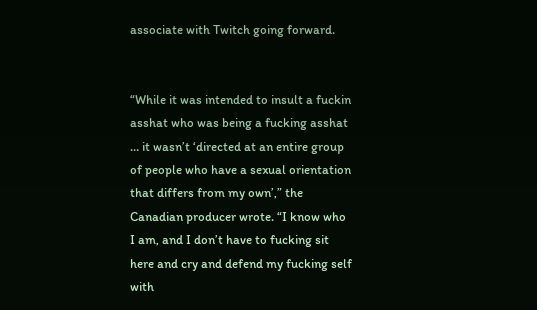associate with Twitch going forward.


“While it was intended to insult a fuckin asshat who was being a fucking asshat … it wasn’t ‘directed at an entire group of people who have a sexual orientation that differs from my own’,” the Canadian producer wrote. “I know who I am, and I don’t have to fucking sit here and cry and defend my fucking self with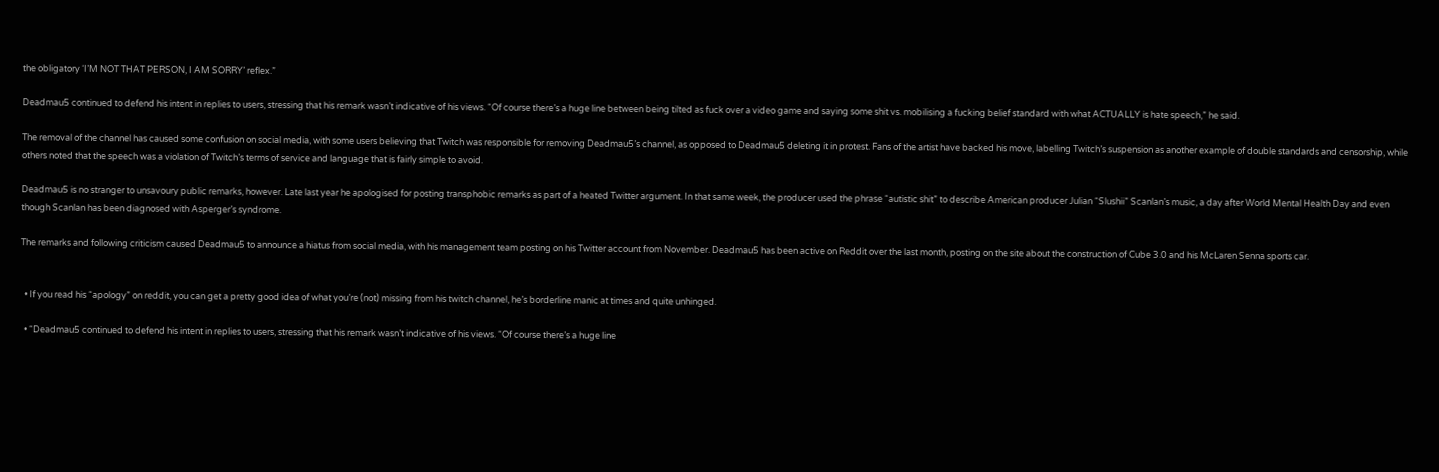the obligatory ‘I’M NOT THAT PERSON, I AM SORRY’ reflex.”

Deadmau5 continued to defend his intent in replies to users, stressing that his remark wasn’t indicative of his views. “Of course there’s a huge line between being tilted as fuck over a video game and saying some shit vs. mobilising a fucking belief standard with what ACTUALLY is hate speech,” he said.

The removal of the channel has caused some confusion on social media, with some users believing that Twitch was responsible for removing Deadmau5’s channel, as opposed to Deadmau5 deleting it in protest. Fans of the artist have backed his move, labelling Twitch’s suspension as another example of double standards and censorship, while others noted that the speech was a violation of Twitch’s terms of service and language that is fairly simple to avoid.

Deadmau5 is no stranger to unsavoury public remarks, however. Late last year he apologised for posting transphobic remarks as part of a heated Twitter argument. In that same week, the producer used the phrase “autistic shit” to describe American producer Julian “Slushii” Scanlan’s music, a day after World Mental Health Day and even though Scanlan has been diagnosed with Asperger’s syndrome.

The remarks and following criticism caused Deadmau5 to announce a hiatus from social media, with his management team posting on his Twitter account from November. Deadmau5 has been active on Reddit over the last month, posting on the site about the construction of Cube 3.0 and his McLaren Senna sports car.


  • If you read his “apology” on reddit, you can get a pretty good idea of what you’re (not) missing from his twitch channel, he’s borderline manic at times and quite unhinged.

  • “Deadmau5 continued to defend his intent in replies to users, stressing that his remark wasn’t indicative of his views. “Of course there’s a huge line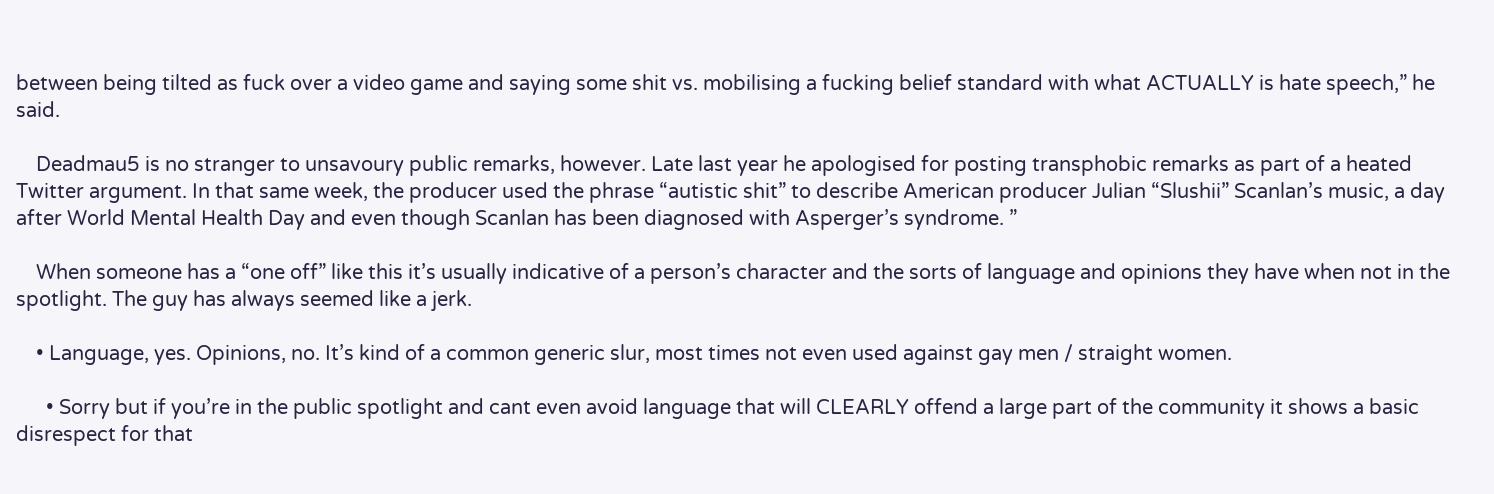between being tilted as fuck over a video game and saying some shit vs. mobilising a fucking belief standard with what ACTUALLY is hate speech,” he said.

    Deadmau5 is no stranger to unsavoury public remarks, however. Late last year he apologised for posting transphobic remarks as part of a heated Twitter argument. In that same week, the producer used the phrase “autistic shit” to describe American producer Julian “Slushii” Scanlan’s music, a day after World Mental Health Day and even though Scanlan has been diagnosed with Asperger’s syndrome. ”

    When someone has a “one off” like this it’s usually indicative of a person’s character and the sorts of language and opinions they have when not in the spotlight. The guy has always seemed like a jerk.

    • Language, yes. Opinions, no. It’s kind of a common generic slur, most times not even used against gay men / straight women.

      • Sorry but if you’re in the public spotlight and cant even avoid language that will CLEARLY offend a large part of the community it shows a basic disrespect for that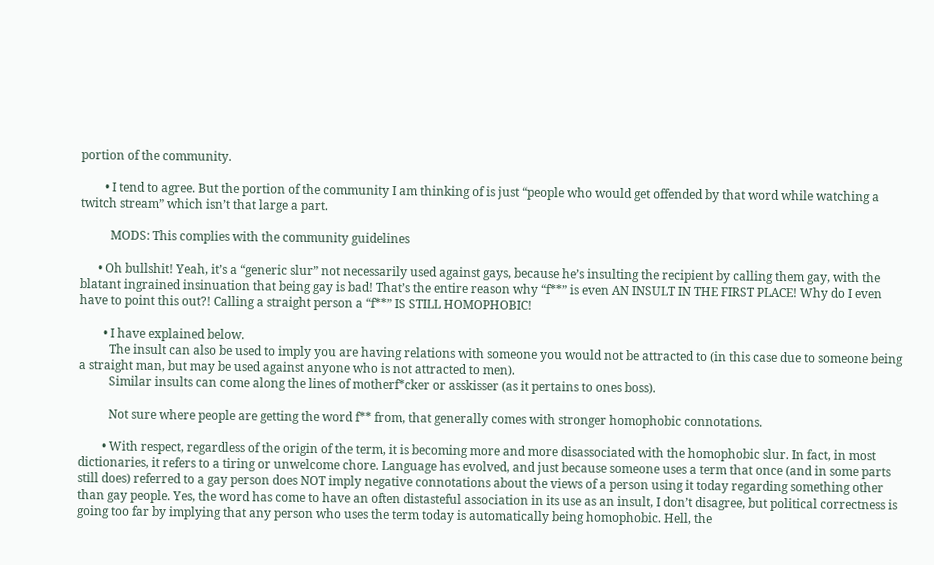portion of the community.

        • I tend to agree. But the portion of the community I am thinking of is just “people who would get offended by that word while watching a twitch stream” which isn’t that large a part.

          MODS: This complies with the community guidelines

      • Oh bullshit! Yeah, it’s a “generic slur” not necessarily used against gays, because he’s insulting the recipient by calling them gay, with the blatant ingrained insinuation that being gay is bad! That’s the entire reason why “f**” is even AN INSULT IN THE FIRST PLACE! Why do I even have to point this out?! Calling a straight person a “f**” IS STILL HOMOPHOBIC!

        • I have explained below.
          The insult can also be used to imply you are having relations with someone you would not be attracted to (in this case due to someone being a straight man, but may be used against anyone who is not attracted to men).
          Similar insults can come along the lines of motherf*cker or asskisser (as it pertains to ones boss).

          Not sure where people are getting the word f** from, that generally comes with stronger homophobic connotations.

        • With respect, regardless of the origin of the term, it is becoming more and more disassociated with the homophobic slur. In fact, in most dictionaries, it refers to a tiring or unwelcome chore. Language has evolved, and just because someone uses a term that once (and in some parts still does) referred to a gay person does NOT imply negative connotations about the views of a person using it today regarding something other than gay people. Yes, the word has come to have an often distasteful association in its use as an insult, I don’t disagree, but political correctness is going too far by implying that any person who uses the term today is automatically being homophobic. Hell, the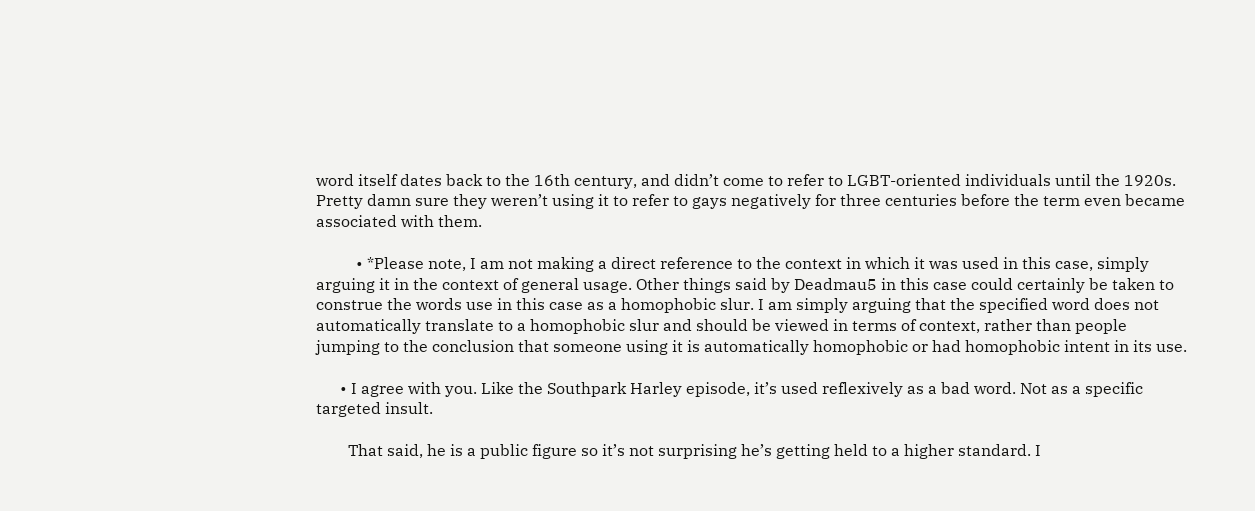word itself dates back to the 16th century, and didn’t come to refer to LGBT-oriented individuals until the 1920s. Pretty damn sure they weren’t using it to refer to gays negatively for three centuries before the term even became associated with them.

          • *Please note, I am not making a direct reference to the context in which it was used in this case, simply arguing it in the context of general usage. Other things said by Deadmau5 in this case could certainly be taken to construe the words use in this case as a homophobic slur. I am simply arguing that the specified word does not automatically translate to a homophobic slur and should be viewed in terms of context, rather than people jumping to the conclusion that someone using it is automatically homophobic or had homophobic intent in its use.

      • I agree with you. Like the Southpark Harley episode, it’s used reflexively as a bad word. Not as a specific targeted insult.

        That said, he is a public figure so it’s not surprising he’s getting held to a higher standard. I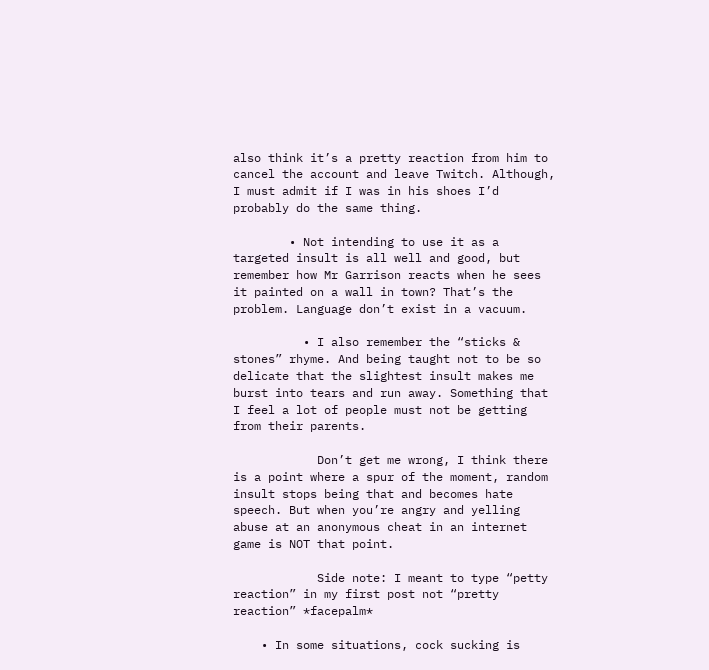also think it’s a pretty reaction from him to cancel the account and leave Twitch. Although, I must admit if I was in his shoes I’d probably do the same thing.

        • Not intending to use it as a targeted insult is all well and good, but remember how Mr Garrison reacts when he sees it painted on a wall in town? That’s the problem. Language don’t exist in a vacuum.

          • I also remember the “sticks & stones” rhyme. And being taught not to be so delicate that the slightest insult makes me burst into tears and run away. Something that I feel a lot of people must not be getting from their parents.

            Don’t get me wrong, I think there is a point where a spur of the moment, random insult stops being that and becomes hate speech. But when you’re angry and yelling abuse at an anonymous cheat in an internet game is NOT that point.

            Side note: I meant to type “petty reaction” in my first post not “pretty reaction” *facepalm*

    • In some situations, cock sucking is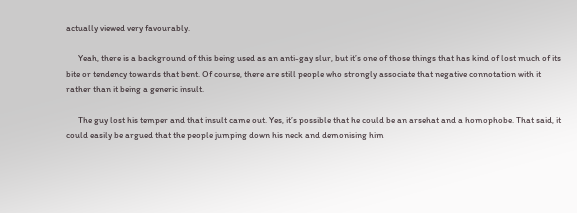actually viewed very favourably.

      Yeah, there is a background of this being used as an anti-gay slur, but it’s one of those things that has kind of lost much of its bite or tendency towards that bent. Of course, there are still people who strongly associate that negative connotation with it rather than it being a generic insult.

      The guy lost his temper and that insult came out. Yes, it’s possible that he could be an arsehat and a homophobe. That said, it could easily be argued that the people jumping down his neck and demonising him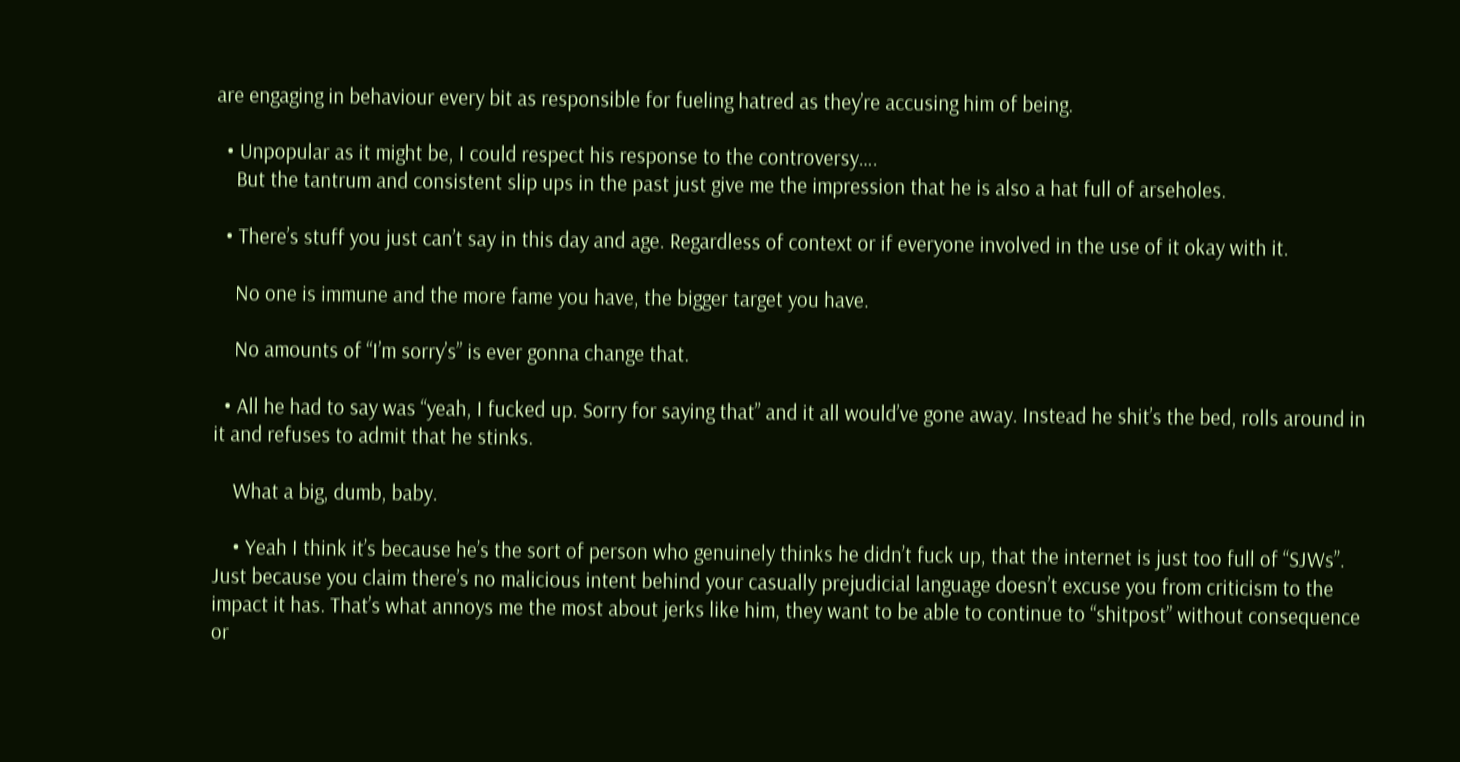are engaging in behaviour every bit as responsible for fueling hatred as they’re accusing him of being.

  • Unpopular as it might be, I could respect his response to the controversy….
    But the tantrum and consistent slip ups in the past just give me the impression that he is also a hat full of arseholes.

  • There’s stuff you just can’t say in this day and age. Regardless of context or if everyone involved in the use of it okay with it.

    No one is immune and the more fame you have, the bigger target you have.

    No amounts of “I’m sorry’s” is ever gonna change that.

  • All he had to say was “yeah, I fucked up. Sorry for saying that” and it all would’ve gone away. Instead he shit’s the bed, rolls around in it and refuses to admit that he stinks.

    What a big, dumb, baby.

    • Yeah I think it’s because he’s the sort of person who genuinely thinks he didn’t fuck up, that the internet is just too full of “SJWs”. Just because you claim there’s no malicious intent behind your casually prejudicial language doesn’t excuse you from criticism to the impact it has. That’s what annoys me the most about jerks like him, they want to be able to continue to “shitpost” without consequence or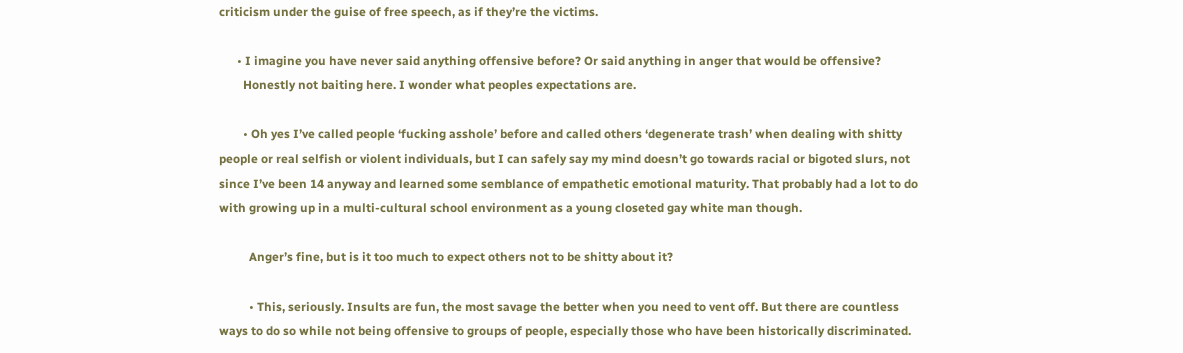criticism under the guise of free speech, as if they’re the victims.

      • I imagine you have never said anything offensive before? Or said anything in anger that would be offensive?
        Honestly not baiting here. I wonder what peoples expectations are.

        • Oh yes I’ve called people ‘fucking asshole’ before and called others ‘degenerate trash’ when dealing with shitty people or real selfish or violent individuals, but I can safely say my mind doesn’t go towards racial or bigoted slurs, not since I’ve been 14 anyway and learned some semblance of empathetic emotional maturity. That probably had a lot to do with growing up in a multi-cultural school environment as a young closeted gay white man though.

          Anger’s fine, but is it too much to expect others not to be shitty about it?

          • This, seriously. Insults are fun, the most savage the better when you need to vent off. But there are countless ways to do so while not being offensive to groups of people, especially those who have been historically discriminated.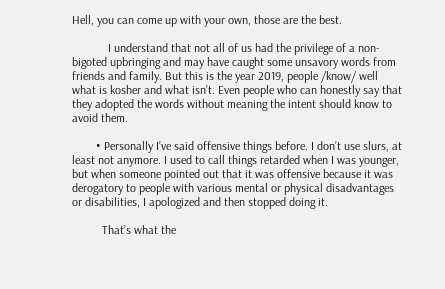Hell, you can come up with your own, those are the best.

            I understand that not all of us had the privilege of a non-bigoted upbringing and may have caught some unsavory words from friends and family. But this is the year 2019, people /know/ well what is kosher and what isn’t. Even people who can honestly say that they adopted the words without meaning the intent should know to avoid them.

        • Personally I’ve said offensive things before. I don’t use slurs, at least not anymore. I used to call things retarded when I was younger, but when someone pointed out that it was offensive because it was derogatory to people with various mental or physical disadvantages or disabilities, I apologized and then stopped doing it.

          That’s what the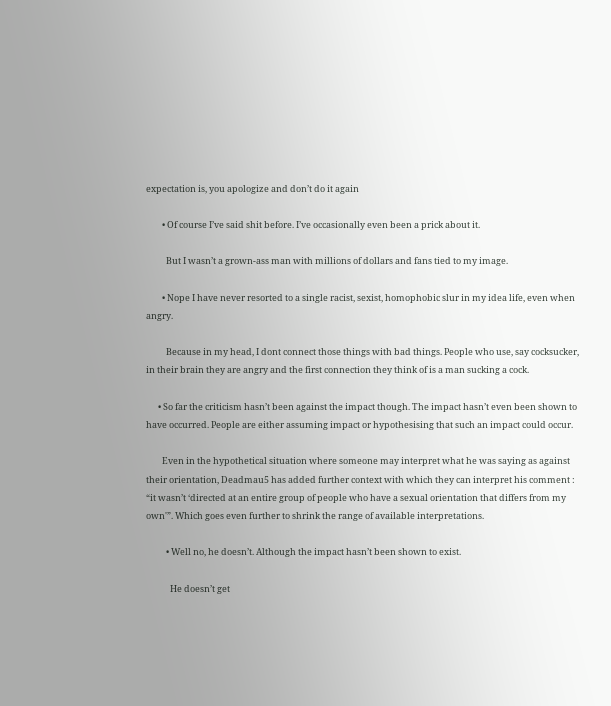expectation is, you apologize and don’t do it again

        • Of course I’ve said shit before. I’ve occasionally even been a prick about it.

          But I wasn’t a grown-ass man with millions of dollars and fans tied to my image.

        • Nope I have never resorted to a single racist, sexist, homophobic slur in my idea life, even when angry.

          Because in my head, I dont connect those things with bad things. People who use, say cocksucker, in their brain they are angry and the first connection they think of is a man sucking a cock.

      • So far the criticism hasn’t been against the impact though. The impact hasn’t even been shown to have occurred. People are either assuming impact or hypothesising that such an impact could occur.

        Even in the hypothetical situation where someone may interpret what he was saying as against their orientation, Deadmau5 has added further context with which they can interpret his comment : “it wasn’t ‘directed at an entire group of people who have a sexual orientation that differs from my own'”. Which goes even further to shrink the range of available interpretations.

          • Well no, he doesn’t. Although the impact hasn’t been shown to exist.

            He doesn’t get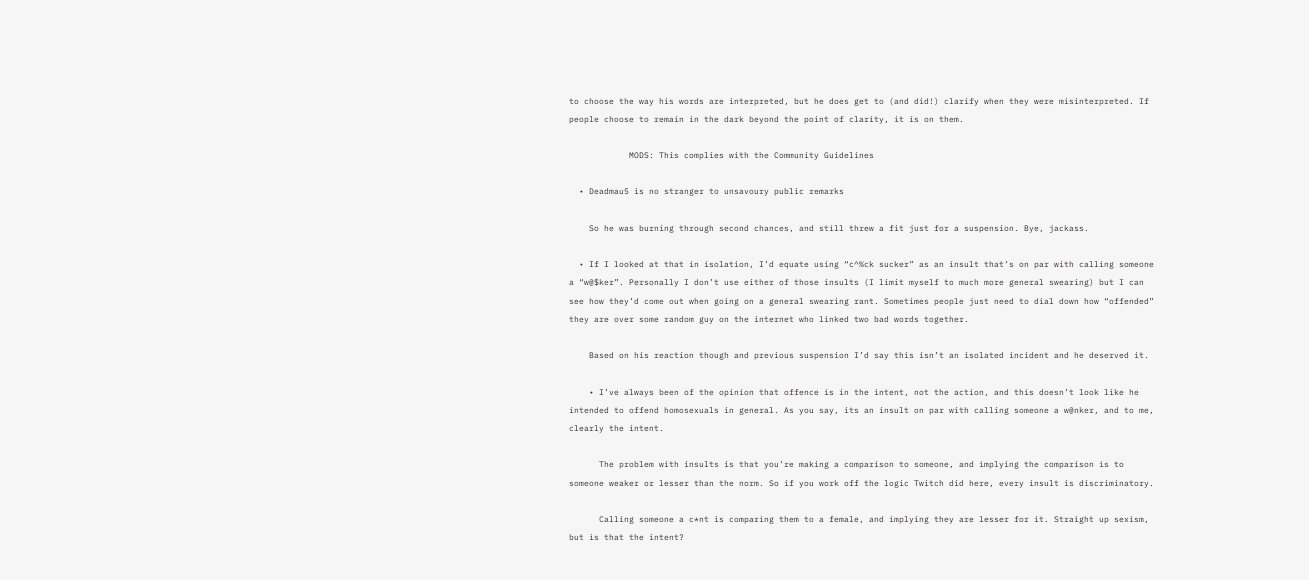to choose the way his words are interpreted, but he does get to (and did!) clarify when they were misinterpreted. If people choose to remain in the dark beyond the point of clarity, it is on them.

            MODS: This complies with the Community Guidelines

  • Deadmau5 is no stranger to unsavoury public remarks

    So he was burning through second chances, and still threw a fit just for a suspension. Bye, jackass.

  • If I looked at that in isolation, I’d equate using “c^%ck sucker” as an insult that’s on par with calling someone a “w@$ker”. Personally I don’t use either of those insults (I limit myself to much more general swearing) but I can see how they’d come out when going on a general swearing rant. Sometimes people just need to dial down how “offended” they are over some random guy on the internet who linked two bad words together.

    Based on his reaction though and previous suspension I’d say this isn’t an isolated incident and he deserved it.

    • I’ve always been of the opinion that offence is in the intent, not the action, and this doesn’t look like he intended to offend homosexuals in general. As you say, its an insult on par with calling someone a w@nker, and to me, clearly the intent.

      The problem with insults is that you’re making a comparison to someone, and implying the comparison is to someone weaker or lesser than the norm. So if you work off the logic Twitch did here, every insult is discriminatory.

      Calling someone a c*nt is comparing them to a female, and implying they are lesser for it. Straight up sexism, but is that the intent?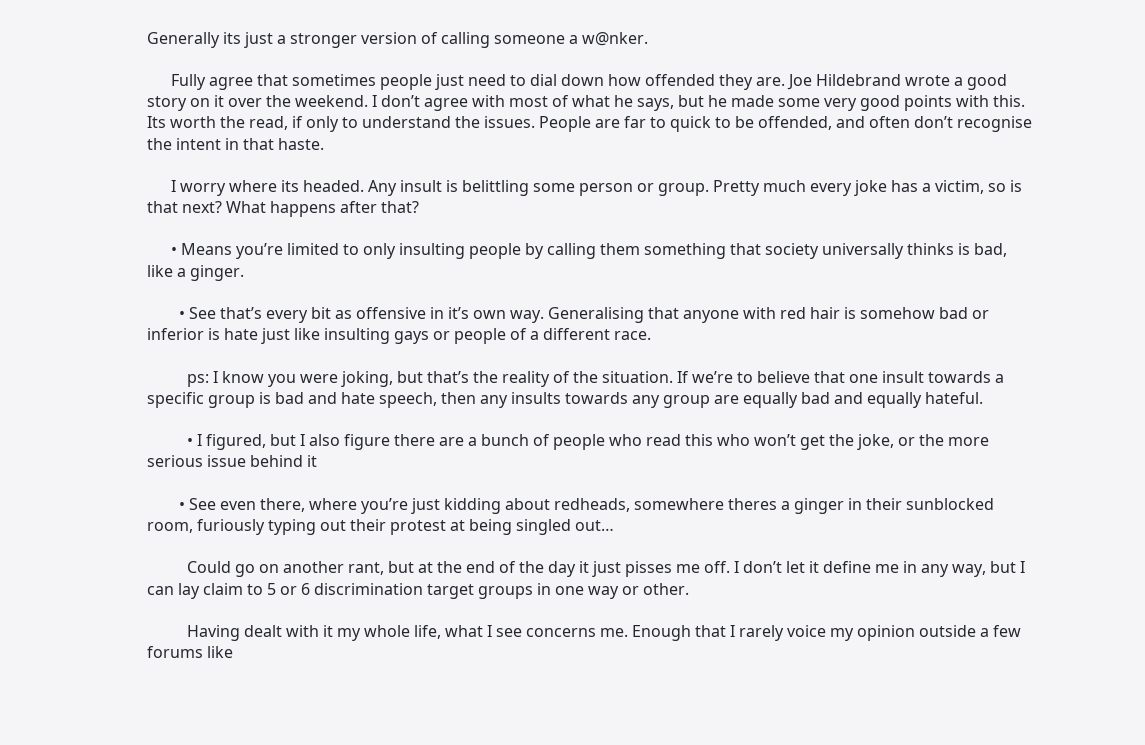Generally its just a stronger version of calling someone a w@nker.

      Fully agree that sometimes people just need to dial down how offended they are. Joe Hildebrand wrote a good story on it over the weekend. I don’t agree with most of what he says, but he made some very good points with this. Its worth the read, if only to understand the issues. People are far to quick to be offended, and often don’t recognise the intent in that haste.

      I worry where its headed. Any insult is belittling some person or group. Pretty much every joke has a victim, so is that next? What happens after that?

      • Means you’re limited to only insulting people by calling them something that society universally thinks is bad, like a ginger.

        • See that’s every bit as offensive in it’s own way. Generalising that anyone with red hair is somehow bad or inferior is hate just like insulting gays or people of a different race.

          ps: I know you were joking, but that’s the reality of the situation. If we’re to believe that one insult towards a specific group is bad and hate speech, then any insults towards any group are equally bad and equally hateful.

          • I figured, but I also figure there are a bunch of people who read this who won’t get the joke, or the more serious issue behind it

        • See even there, where you’re just kidding about redheads, somewhere theres a ginger in their sunblocked room, furiously typing out their protest at being singled out…

          Could go on another rant, but at the end of the day it just pisses me off. I don’t let it define me in any way, but I can lay claim to 5 or 6 discrimination target groups in one way or other.

          Having dealt with it my whole life, what I see concerns me. Enough that I rarely voice my opinion outside a few forums like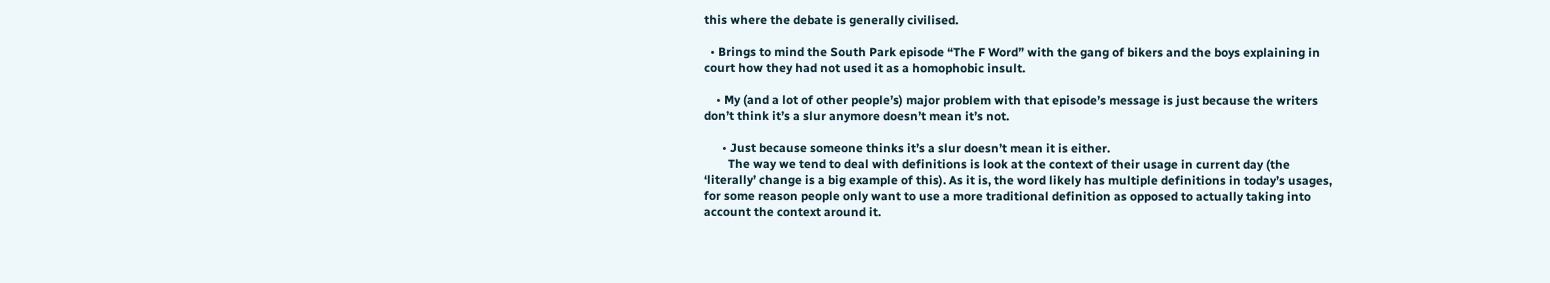this where the debate is generally civilised.

  • Brings to mind the South Park episode “The F Word” with the gang of bikers and the boys explaining in court how they had not used it as a homophobic insult.

    • My (and a lot of other people’s) major problem with that episode’s message is just because the writers don’t think it’s a slur anymore doesn’t mean it’s not.

      • Just because someone thinks it’s a slur doesn’t mean it is either.
        The way we tend to deal with definitions is look at the context of their usage in current day (the ‘literally’ change is a big example of this). As it is, the word likely has multiple definitions in today’s usages, for some reason people only want to use a more traditional definition as opposed to actually taking into account the context around it.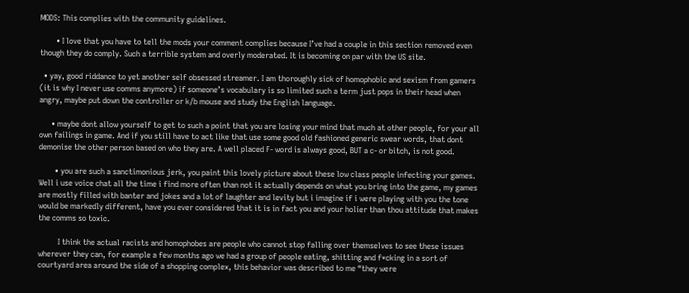MODS: This complies with the community guidelines.

        • I love that you have to tell the mods your comment complies because I’ve had a couple in this section removed even though they do comply. Such a terrible system and overly moderated. It is becoming on par with the US site.

  • yay, good riddance to yet another self obsessed streamer. I am thoroughly sick of homophobic and sexism from gamers (it is why I never use comms anymore) if someone’s vocabulary is so limited such a term just pops in their head when angry, maybe put down the controller or k/b mouse and study the English language.

      • maybe dont allow yourself to get to such a point that you are losing your mind that much at other people, for your all own failings in game. And if you still have to act like that use some good old fashioned generic swear words, that dont demonise the other person based on who they are. A well placed F- word is always good, BUT a c- or bitch, is not good.

        • you are such a sanctimonious jerk, you paint this lovely picture about these low class people infecting your games. Well i use voice chat all the time i find more often than not it actually depends on what you bring into the game, my games are mostly filled with banter and jokes and a lot of laughter and levity but i imagine if i were playing with you the tone would be markedly different, have you ever considered that it is in fact you and your holier than thou attitude that makes the comms so toxic.

          I think the actual racists and homophobes are people who cannot stop falling over themselves to see these issues wherever they can, for example a few months ago we had a group of people eating, shitting and f*cking in a sort of courtyard area around the side of a shopping complex, this behavior was described to me “they were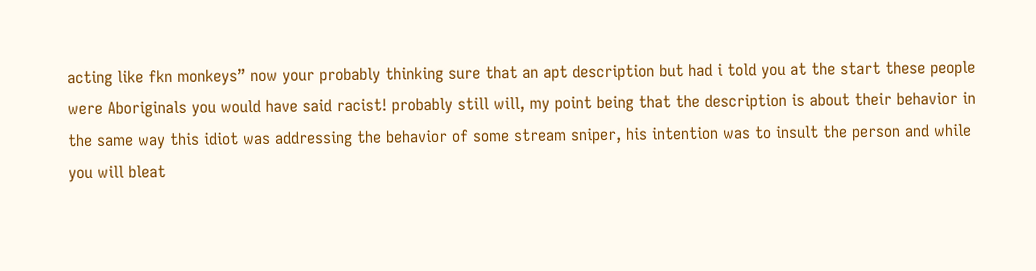acting like fkn monkeys” now your probably thinking sure that an apt description but had i told you at the start these people were Aboriginals you would have said racist! probably still will, my point being that the description is about their behavior in the same way this idiot was addressing the behavior of some stream sniper, his intention was to insult the person and while you will bleat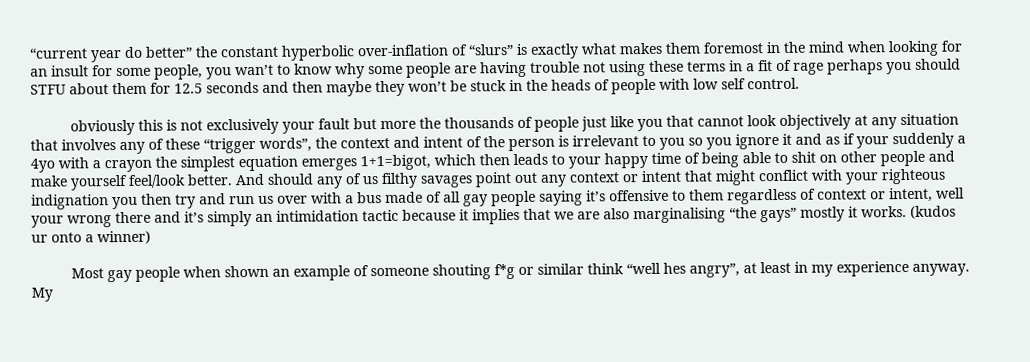“current year do better” the constant hyperbolic over-inflation of “slurs” is exactly what makes them foremost in the mind when looking for an insult for some people, you wan’t to know why some people are having trouble not using these terms in a fit of rage perhaps you should STFU about them for 12.5 seconds and then maybe they won’t be stuck in the heads of people with low self control.

          obviously this is not exclusively your fault but more the thousands of people just like you that cannot look objectively at any situation that involves any of these “trigger words”, the context and intent of the person is irrelevant to you so you ignore it and as if your suddenly a 4yo with a crayon the simplest equation emerges 1+1=bigot, which then leads to your happy time of being able to shit on other people and make yourself feel/look better. And should any of us filthy savages point out any context or intent that might conflict with your righteous indignation you then try and run us over with a bus made of all gay people saying it’s offensive to them regardless of context or intent, well your wrong there and it’s simply an intimidation tactic because it implies that we are also marginalising “the gays” mostly it works. (kudos ur onto a winner)

          Most gay people when shown an example of someone shouting f*g or similar think “well hes angry”, at least in my experience anyway. My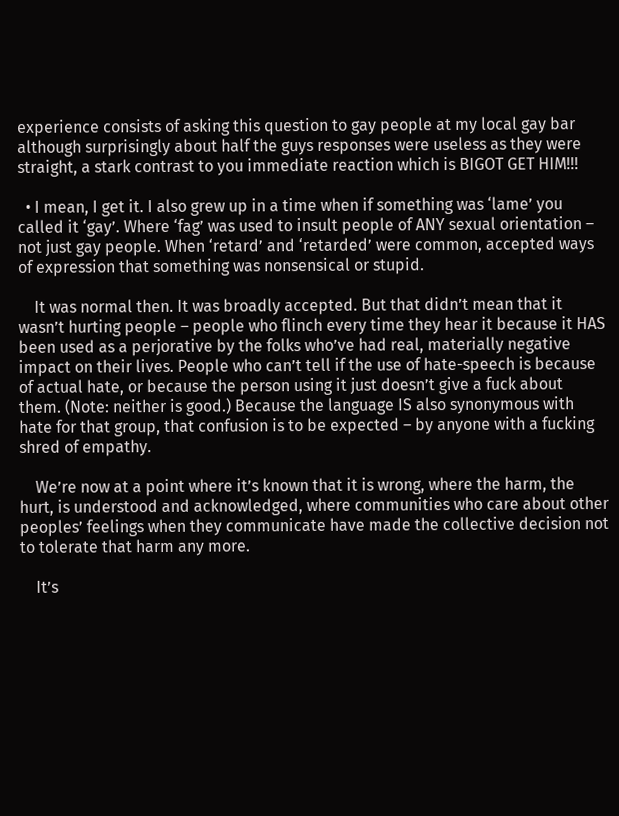experience consists of asking this question to gay people at my local gay bar although surprisingly about half the guys responses were useless as they were straight, a stark contrast to you immediate reaction which is BIGOT GET HIM!!!

  • I mean, I get it. I also grew up in a time when if something was ‘lame’ you called it ‘gay’. Where ‘fag’ was used to insult people of ANY sexual orientation – not just gay people. When ‘retard’ and ‘retarded’ were common, accepted ways of expression that something was nonsensical or stupid.

    It was normal then. It was broadly accepted. But that didn’t mean that it wasn’t hurting people – people who flinch every time they hear it because it HAS been used as a perjorative by the folks who’ve had real, materially negative impact on their lives. People who can’t tell if the use of hate-speech is because of actual hate, or because the person using it just doesn’t give a fuck about them. (Note: neither is good.) Because the language IS also synonymous with hate for that group, that confusion is to be expected – by anyone with a fucking shred of empathy.

    We’re now at a point where it’s known that it is wrong, where the harm, the hurt, is understood and acknowledged, where communities who care about other peoples’ feelings when they communicate have made the collective decision not to tolerate that harm any more.

    It’s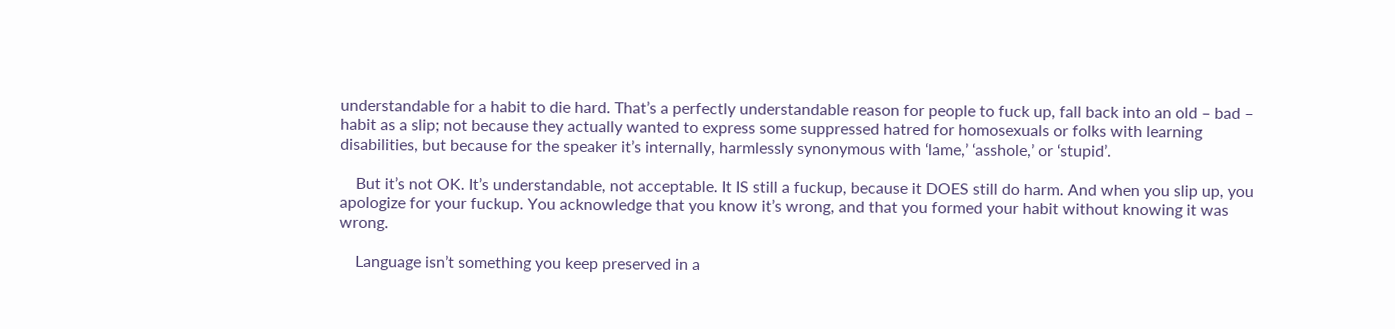understandable for a habit to die hard. That’s a perfectly understandable reason for people to fuck up, fall back into an old – bad – habit as a slip; not because they actually wanted to express some suppressed hatred for homosexuals or folks with learning disabilities, but because for the speaker it’s internally, harmlessly synonymous with ‘lame,’ ‘asshole,’ or ‘stupid’.

    But it’s not OK. It’s understandable, not acceptable. It IS still a fuckup, because it DOES still do harm. And when you slip up, you apologize for your fuckup. You acknowledge that you know it’s wrong, and that you formed your habit without knowing it was wrong.

    Language isn’t something you keep preserved in a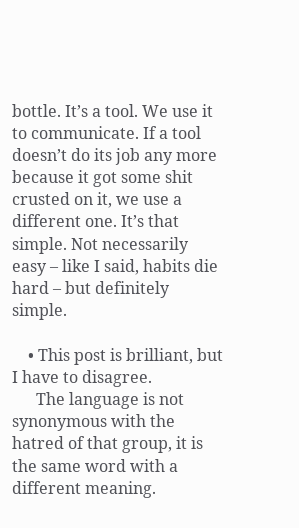bottle. It’s a tool. We use it to communicate. If a tool doesn’t do its job any more because it got some shit crusted on it, we use a different one. It’s that simple. Not necessarily easy – like I said, habits die hard – but definitely simple.

    • This post is brilliant, but I have to disagree.
      The language is not synonymous with the hatred of that group, it is the same word with a different meaning.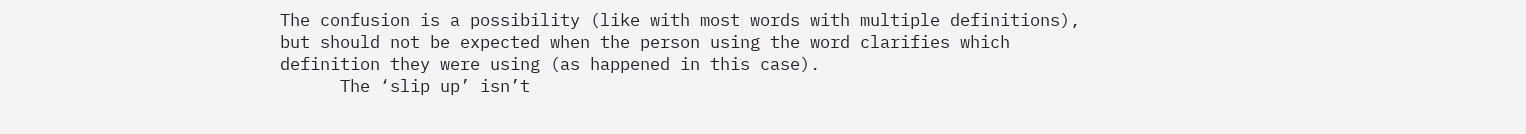The confusion is a possibility (like with most words with multiple definitions), but should not be expected when the person using the word clarifies which definition they were using (as happened in this case).
      The ‘slip up’ isn’t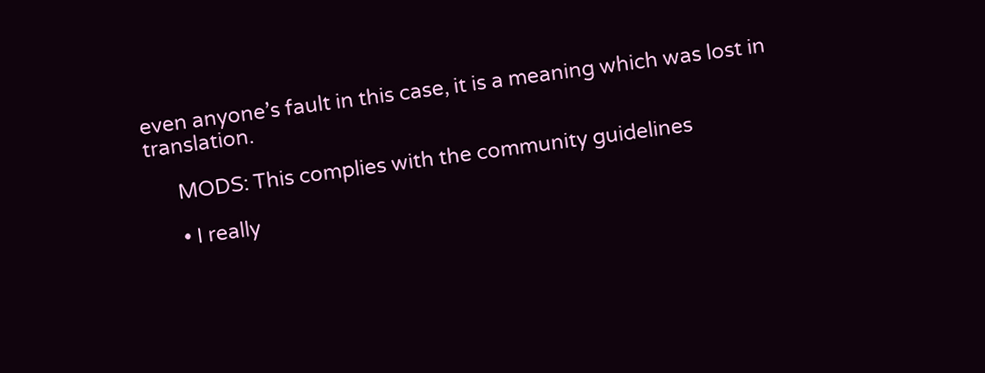even anyone’s fault in this case, it is a meaning which was lost in translation.

      MODS: This complies with the community guidelines

      • I really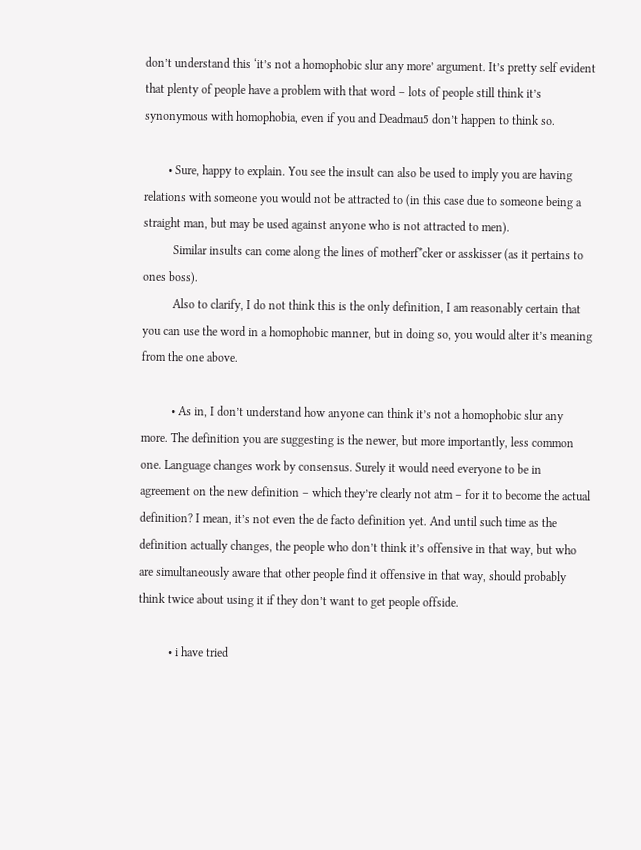don’t understand this ‘it’s not a homophobic slur any more’ argument. It’s pretty self evident that plenty of people have a problem with that word – lots of people still think it’s synonymous with homophobia, even if you and Deadmau5 don’t happen to think so.

        • Sure, happy to explain. You see the insult can also be used to imply you are having relations with someone you would not be attracted to (in this case due to someone being a straight man, but may be used against anyone who is not attracted to men).
          Similar insults can come along the lines of motherf*cker or asskisser (as it pertains to ones boss).
          Also to clarify, I do not think this is the only definition, I am reasonably certain that you can use the word in a homophobic manner, but in doing so, you would alter it’s meaning from the one above.

          • As in, I don’t understand how anyone can think it’s not a homophobic slur any more. The definition you are suggesting is the newer, but more importantly, less common one. Language changes work by consensus. Surely it would need everyone to be in agreement on the new definition – which they’re clearly not atm – for it to become the actual definition? I mean, it’s not even the de facto definition yet. And until such time as the definition actually changes, the people who don’t think it’s offensive in that way, but who are simultaneously aware that other people find it offensive in that way, should probably think twice about using it if they don’t want to get people offside.

          • i have tried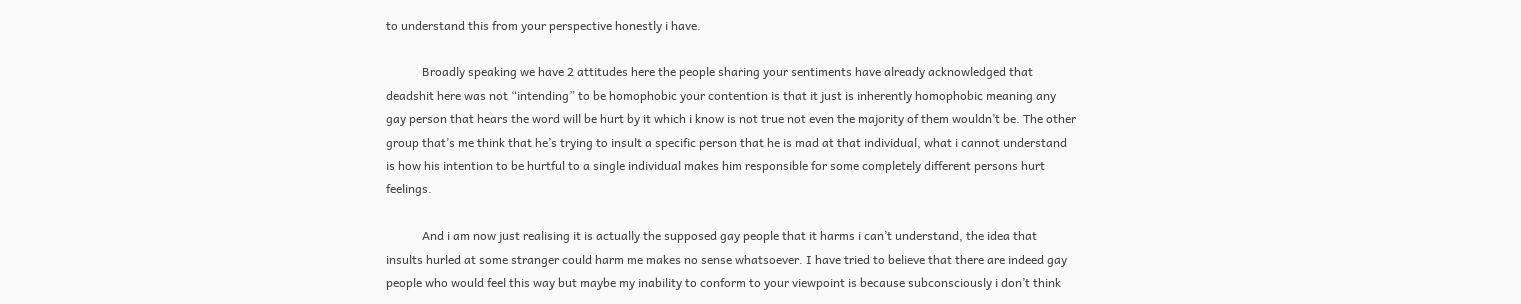to understand this from your perspective honestly i have.

            Broadly speaking we have 2 attitudes here the people sharing your sentiments have already acknowledged that deadshit here was not “intending” to be homophobic your contention is that it just is inherently homophobic meaning any gay person that hears the word will be hurt by it which i know is not true not even the majority of them wouldn’t be. The other group that’s me think that he’s trying to insult a specific person that he is mad at that individual, what i cannot understand is how his intention to be hurtful to a single individual makes him responsible for some completely different persons hurt feelings.

            And i am now just realising it is actually the supposed gay people that it harms i can’t understand, the idea that insults hurled at some stranger could harm me makes no sense whatsoever. I have tried to believe that there are indeed gay people who would feel this way but maybe my inability to conform to your viewpoint is because subconsciously i don’t think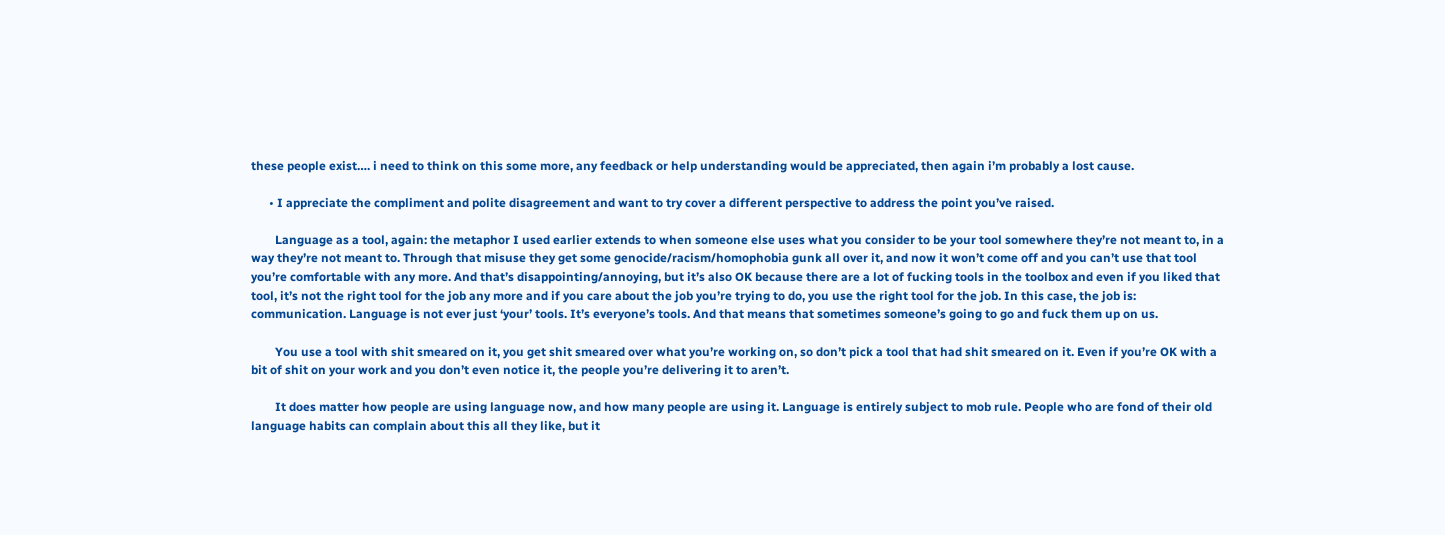these people exist…. i need to think on this some more, any feedback or help understanding would be appreciated, then again i’m probably a lost cause.

      • I appreciate the compliment and polite disagreement and want to try cover a different perspective to address the point you’ve raised.

        Language as a tool, again: the metaphor I used earlier extends to when someone else uses what you consider to be your tool somewhere they’re not meant to, in a way they’re not meant to. Through that misuse they get some genocide/racism/homophobia gunk all over it, and now it won’t come off and you can’t use that tool you’re comfortable with any more. And that’s disappointing/annoying, but it’s also OK because there are a lot of fucking tools in the toolbox and even if you liked that tool, it’s not the right tool for the job any more and if you care about the job you’re trying to do, you use the right tool for the job. In this case, the job is: communication. Language is not ever just ‘your’ tools. It’s everyone’s tools. And that means that sometimes someone’s going to go and fuck them up on us.

        You use a tool with shit smeared on it, you get shit smeared over what you’re working on, so don’t pick a tool that had shit smeared on it. Even if you’re OK with a bit of shit on your work and you don’t even notice it, the people you’re delivering it to aren’t.

        It does matter how people are using language now, and how many people are using it. Language is entirely subject to mob rule. People who are fond of their old language habits can complain about this all they like, but it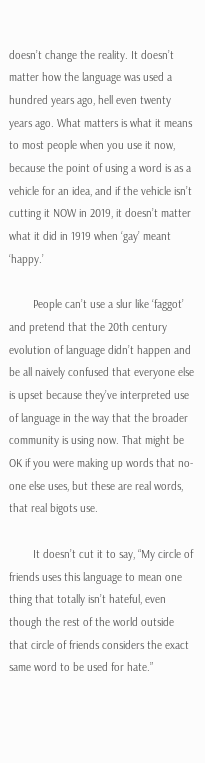doesn’t change the reality. It doesn’t matter how the language was used a hundred years ago, hell even twenty years ago. What matters is what it means to most people when you use it now, because the point of using a word is as a vehicle for an idea, and if the vehicle isn’t cutting it NOW in 2019, it doesn’t matter what it did in 1919 when ‘gay’ meant ‘happy.’

        People can’t use a slur like ‘faggot’ and pretend that the 20th century evolution of language didn’t happen and be all naively confused that everyone else is upset because they’ve interpreted use of language in the way that the broader community is using now. That might be OK if you were making up words that no-one else uses, but these are real words, that real bigots use.

        It doesn’t cut it to say, “My circle of friends uses this language to mean one thing that totally isn’t hateful, even though the rest of the world outside that circle of friends considers the exact same word to be used for hate.”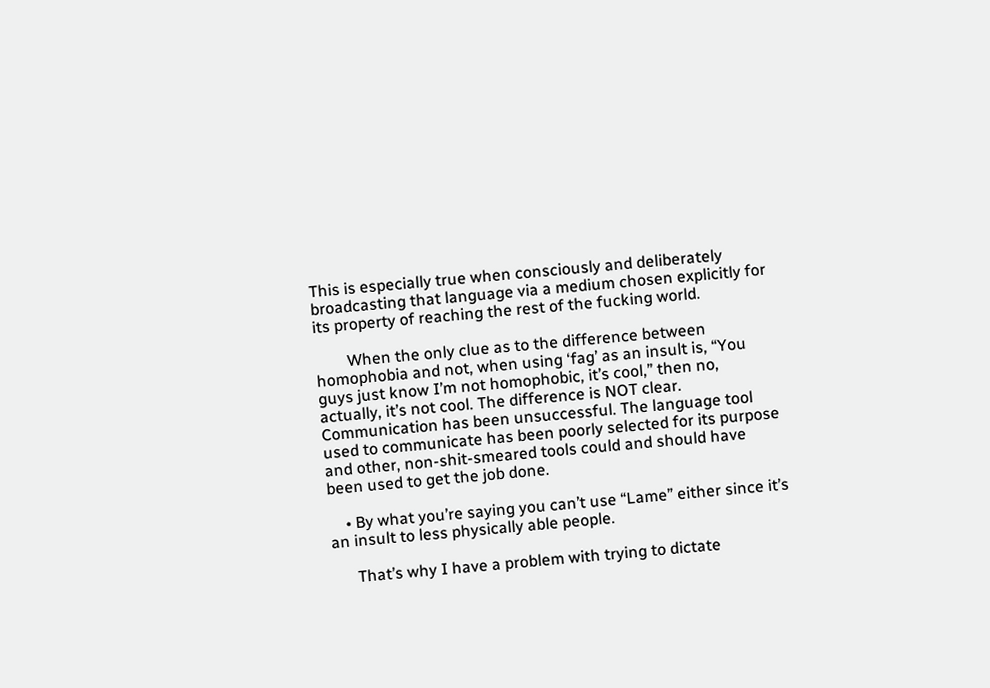This is especially true when consciously and deliberately broadcasting that language via a medium chosen explicitly for its property of reaching the rest of the fucking world.

        When the only clue as to the difference between homophobia and not, when using ‘fag’ as an insult is, “You guys just know I’m not homophobic, it’s cool,” then no, actually, it’s not cool. The difference is NOT clear. Communication has been unsuccessful. The language tool used to communicate has been poorly selected for its purpose and other, non-shit-smeared tools could and should have been used to get the job done.

    • By what you’re saying you can’t use “Lame” either since it’s an insult to less physically able people.

      That’s why I have a problem with trying to dictate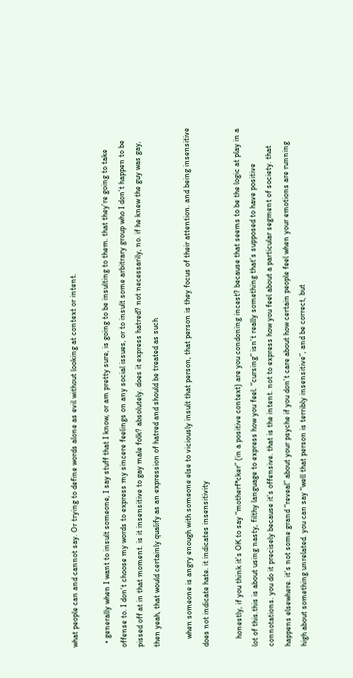what people can and cannot say. Or trying to define words alone as evil without looking at context or intent.

  • generally when I want to insult someone, I say stuff that I know, or am pretty sure, is going to be insulting to them. that they’re going to take offense to. I don’t choose my words to express my sincere feelings on any social issues, or to insult some arbitrary group who I don’t happen to be pissed off at in that moment. is it insensitive to gay male folk? absolutely. does it express hatred? not necessarily, no. if he knew the guy was gay, then yeah, that would certainly qualify as an expression of hatred and should be treated as such

    when someone is angry enough with someone else to viciously insult that person, that person is they focus of their attention. and being insensitive does not indicate hate. it indicates insensitivity

    honestly, if you think it’s OK to say “motherf*cker” (in a positive context) are you condoning incest? because that seems to be the logic at play in a lot of this.this is about using nasty, filthy language to express how you feel. “cursing” isn’t really something that’s supposed to have positive connotations. you do it precisely because it’s offensive. that is the intent. not to express how you feel about a particular segment of society. that happens elsewhere. it’s not some grand “reveal” about your psyche if you don’t care about how certain people feel when your emotions are running high about something unrelated. you can say “well that person is terribly insensitive”, and be correct, but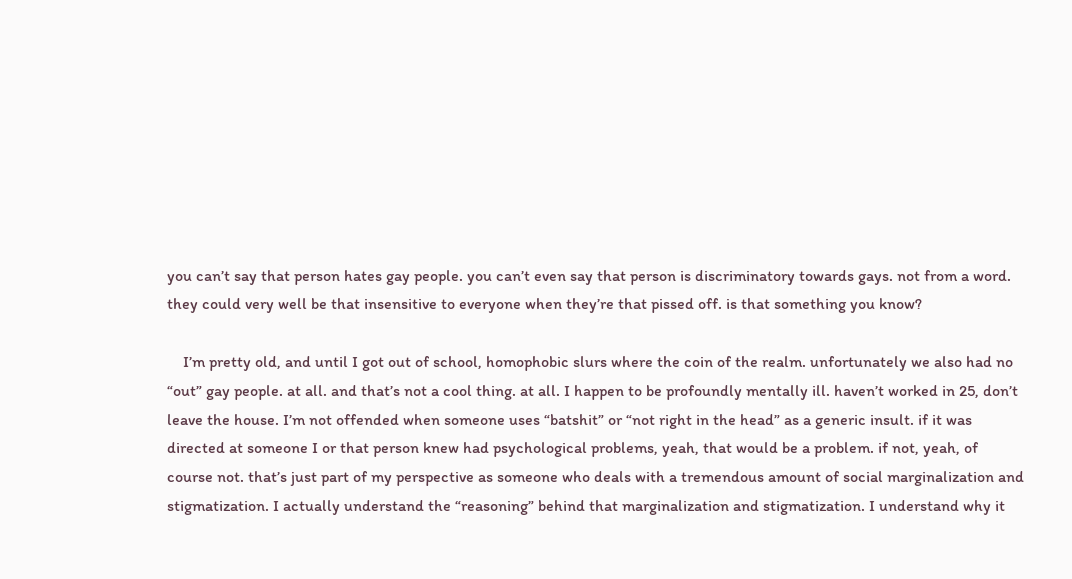you can’t say that person hates gay people. you can’t even say that person is discriminatory towards gays. not from a word. they could very well be that insensitive to everyone when they’re that pissed off. is that something you know?

    I’m pretty old, and until I got out of school, homophobic slurs where the coin of the realm. unfortunately we also had no “out” gay people. at all. and that’s not a cool thing. at all. I happen to be profoundly mentally ill. haven’t worked in 25, don’t leave the house. I’m not offended when someone uses “batshit” or “not right in the head” as a generic insult. if it was directed at someone I or that person knew had psychological problems, yeah, that would be a problem. if not, yeah, of course not. that’s just part of my perspective as someone who deals with a tremendous amount of social marginalization and stigmatization. I actually understand the “reasoning” behind that marginalization and stigmatization. I understand why it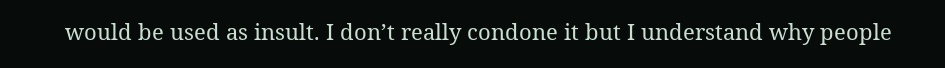would be used as insult. I don’t really condone it but I understand why people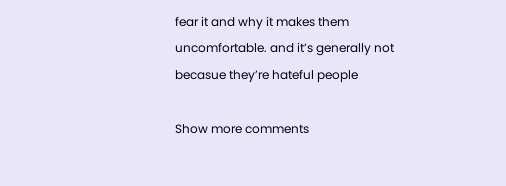fear it and why it makes them uncomfortable. and it’s generally not becasue they’re hateful people

Show more comments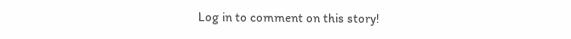Log in to comment on this story!